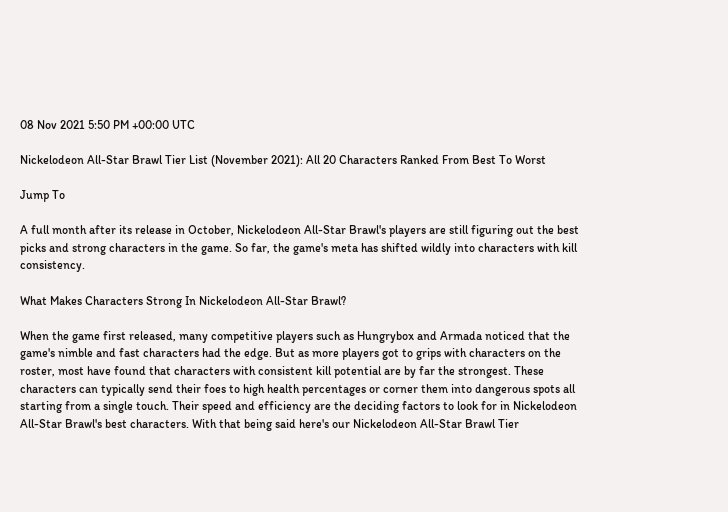08 Nov 2021 5:50 PM +00:00 UTC

Nickelodeon All-Star Brawl Tier List (November 2021): All 20 Characters Ranked From Best To Worst

Jump To

A full month after its release in October, Nickelodeon All-Star Brawl's players are still figuring out the best picks and strong characters in the game. So far, the game's meta has shifted wildly into characters with kill consistency.

What Makes Characters Strong In Nickelodeon All-Star Brawl?

When the game first released, many competitive players such as Hungrybox and Armada noticed that the game's nimble and fast characters had the edge. But as more players got to grips with characters on the roster, most have found that characters with consistent kill potential are by far the strongest. These characters can typically send their foes to high health percentages or corner them into dangerous spots all starting from a single touch. Their speed and efficiency are the deciding factors to look for in Nickelodeon All-Star Brawl's best characters. With that being said here's our Nickelodeon All-Star Brawl Tier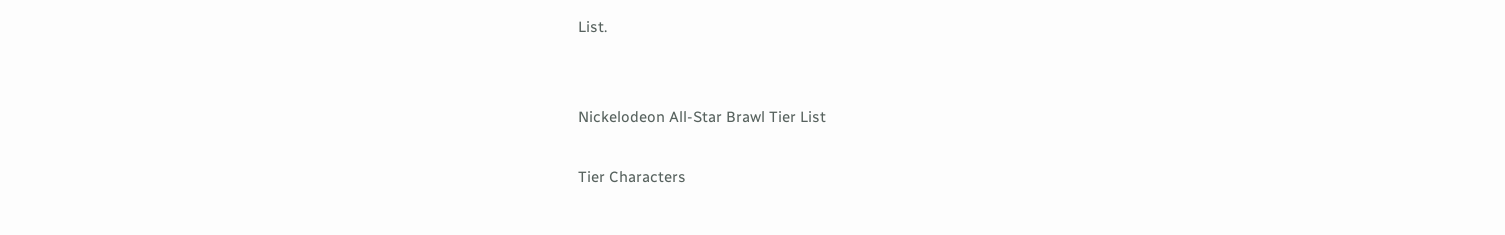List.


Nickelodeon All-Star Brawl Tier List

Tier Characters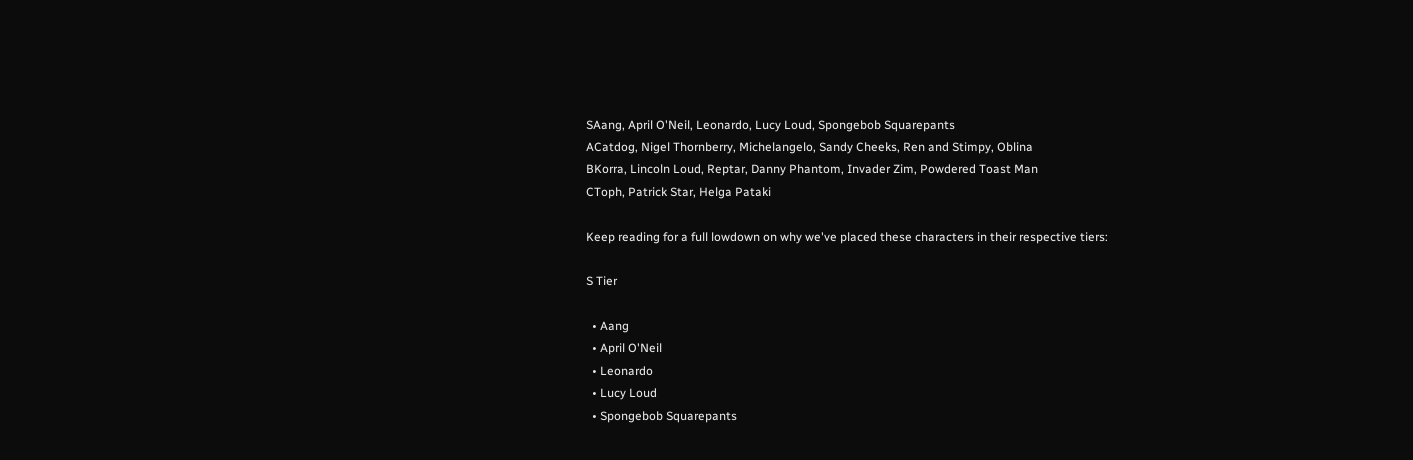SAang, April O'Neil, Leonardo, Lucy Loud, Spongebob Squarepants
ACatdog, Nigel Thornberry, Michelangelo, Sandy Cheeks, Ren and Stimpy, Oblina
BKorra, Lincoln Loud, Reptar, Danny Phantom, Invader Zim, Powdered Toast Man
CToph, Patrick Star, Helga Pataki

Keep reading for a full lowdown on why we've placed these characters in their respective tiers:

S Tier

  • Aang
  • April O'Neil
  • Leonardo
  • Lucy Loud
  • Spongebob Squarepants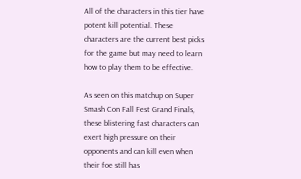All of the characters in this tier have potent kill potential. These characters are the current best picks for the game but may need to learn how to play them to be effective.

As seen on this matchup on Super Smash Con Fall Fest Grand Finals, these blistering fast characters can exert high pressure on their opponents and can kill even when their foe still has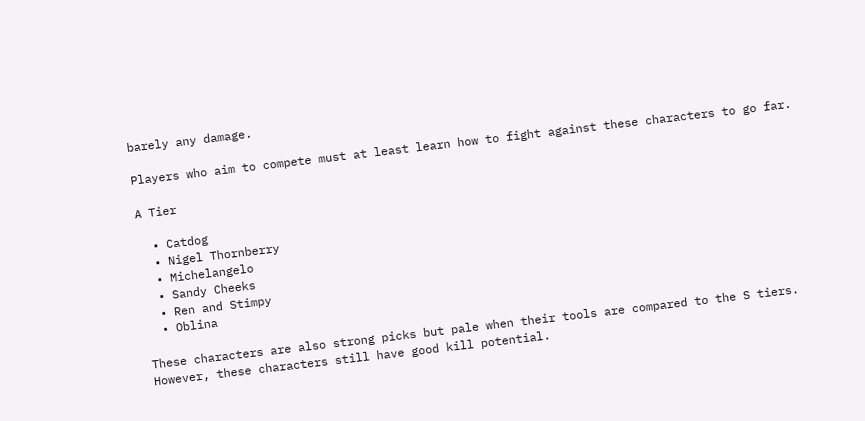barely any damage.

Players who aim to compete must at least learn how to fight against these characters to go far.

A Tier

  • Catdog
  • Nigel Thornberry
  • Michelangelo
  • Sandy Cheeks
  • Ren and Stimpy
  • Oblina

These characters are also strong picks but pale when their tools are compared to the S tiers. However, these characters still have good kill potential.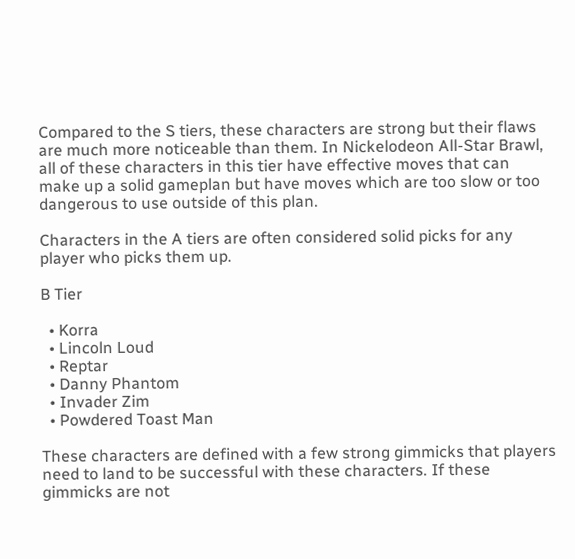Compared to the S tiers, these characters are strong but their flaws are much more noticeable than them. In Nickelodeon All-Star Brawl, all of these characters in this tier have effective moves that can make up a solid gameplan but have moves which are too slow or too dangerous to use outside of this plan.

Characters in the A tiers are often considered solid picks for any player who picks them up.

B Tier

  • Korra
  • Lincoln Loud
  • Reptar
  • Danny Phantom
  • Invader Zim
  • Powdered Toast Man

These characters are defined with a few strong gimmicks that players need to land to be successful with these characters. If these gimmicks are not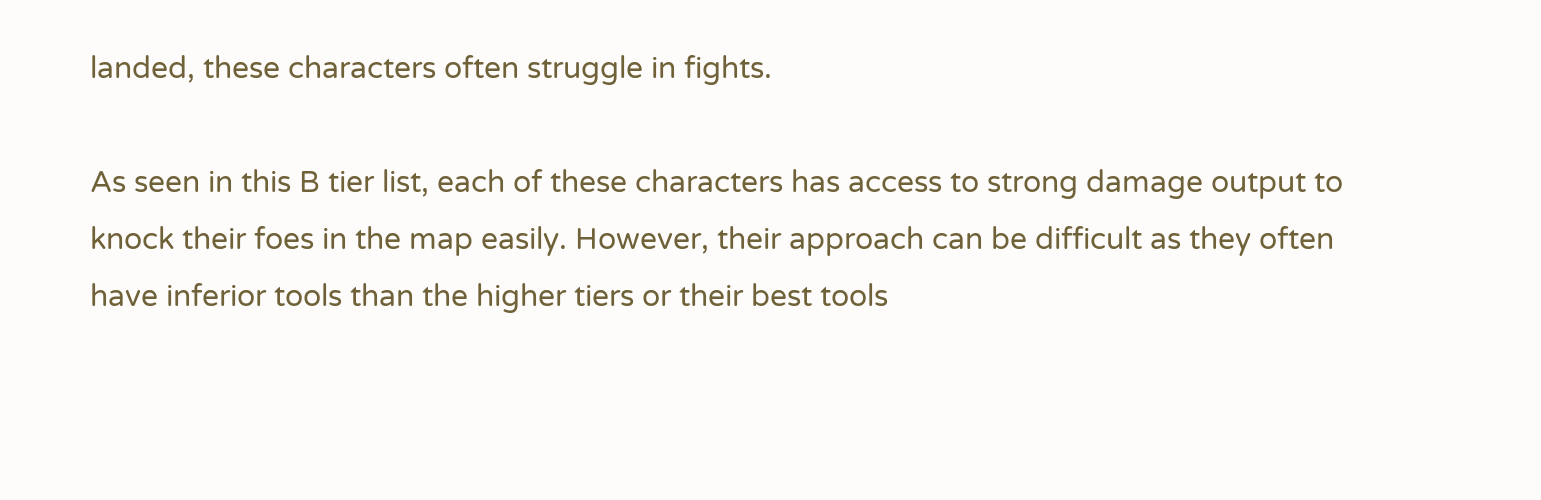landed, these characters often struggle in fights.

As seen in this B tier list, each of these characters has access to strong damage output to knock their foes in the map easily. However, their approach can be difficult as they often have inferior tools than the higher tiers or their best tools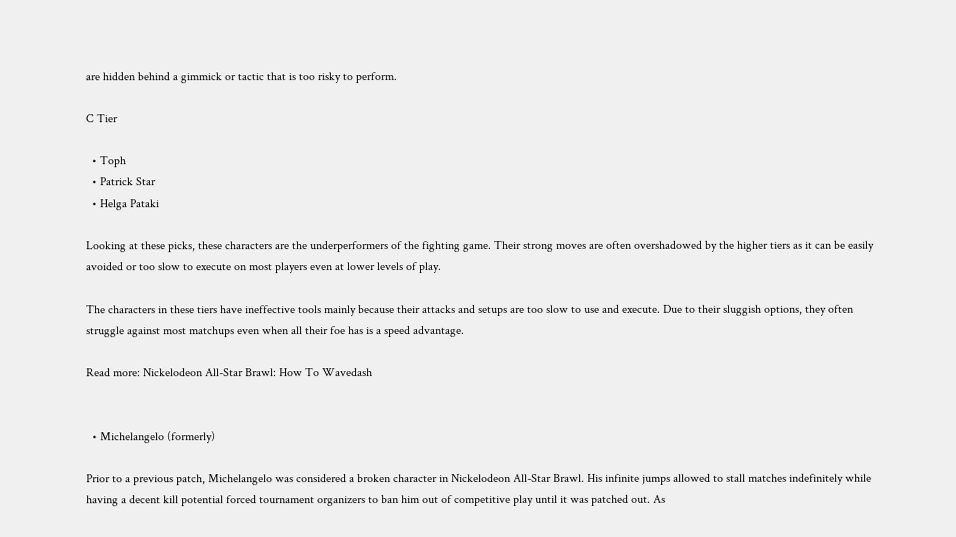are hidden behind a gimmick or tactic that is too risky to perform.

C Tier

  • Toph
  • Patrick Star
  • Helga Pataki

Looking at these picks, these characters are the underperformers of the fighting game. Their strong moves are often overshadowed by the higher tiers as it can be easily avoided or too slow to execute on most players even at lower levels of play.

The characters in these tiers have ineffective tools mainly because their attacks and setups are too slow to use and execute. Due to their sluggish options, they often struggle against most matchups even when all their foe has is a speed advantage.

Read more: Nickelodeon All-Star Brawl: How To Wavedash


  • Michelangelo (formerly)

Prior to a previous patch, Michelangelo was considered a broken character in Nickelodeon All-Star Brawl. His infinite jumps allowed to stall matches indefinitely while having a decent kill potential forced tournament organizers to ban him out of competitive play until it was patched out. As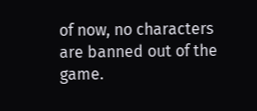of now, no characters are banned out of the game.